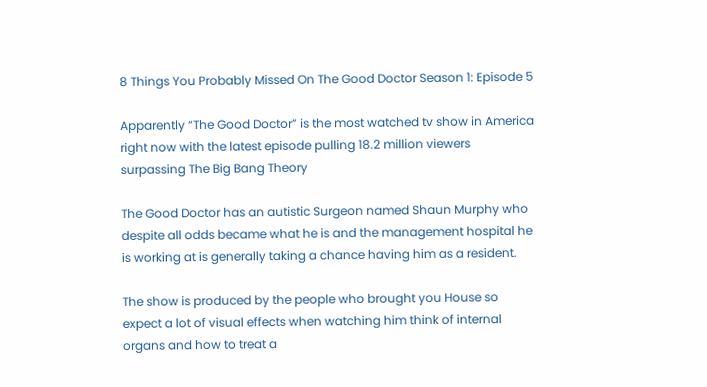8 Things You Probably Missed On The Good Doctor Season 1: Episode 5

Apparently “The Good Doctor” is the most watched tv show in America right now with the latest episode pulling 18.2 million viewers surpassing The Big Bang Theory

The Good Doctor has an autistic Surgeon named Shaun Murphy who despite all odds became what he is and the management hospital he is working at is generally taking a chance having him as a resident.

The show is produced by the people who brought you House so expect a lot of visual effects when watching him think of internal organs and how to treat a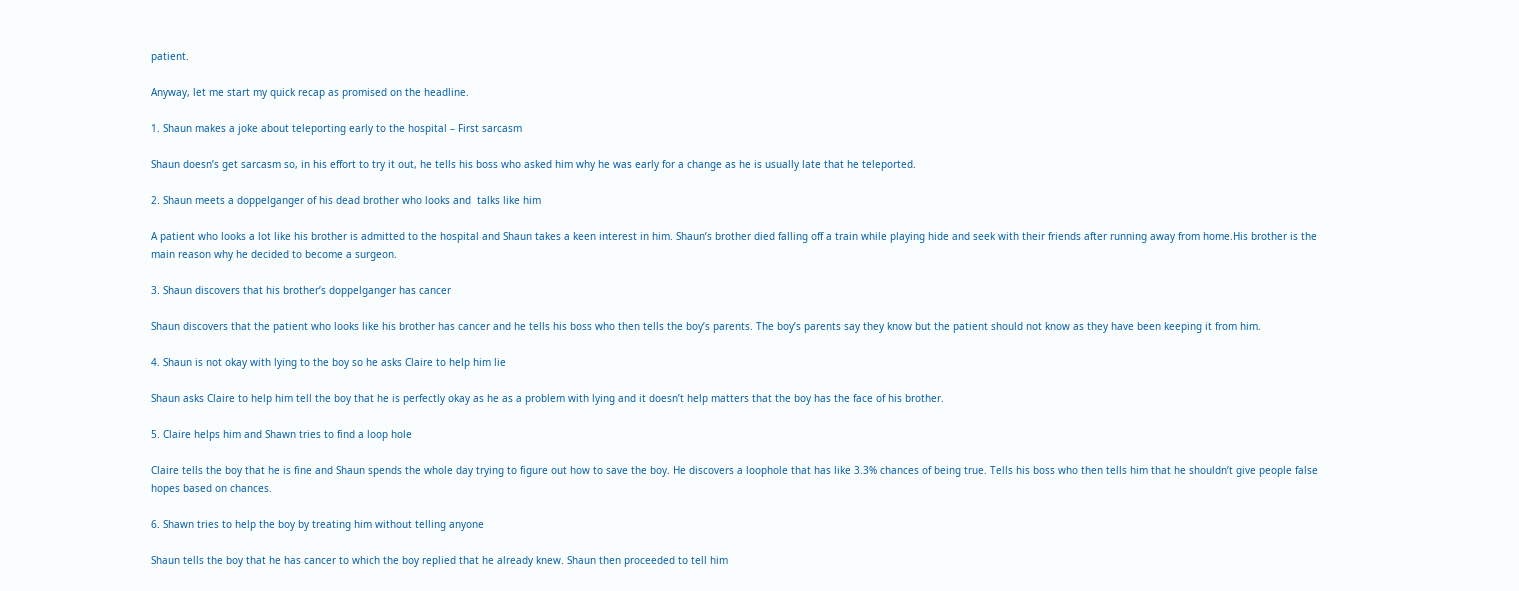patient.

Anyway, let me start my quick recap as promised on the headline.

1. Shaun makes a joke about teleporting early to the hospital – First sarcasm

Shaun doesn’s get sarcasm so, in his effort to try it out, he tells his boss who asked him why he was early for a change as he is usually late that he teleported.

2. Shaun meets a doppelganger of his dead brother who looks and  talks like him

A patient who looks a lot like his brother is admitted to the hospital and Shaun takes a keen interest in him. Shaun’s brother died falling off a train while playing hide and seek with their friends after running away from home.His brother is the main reason why he decided to become a surgeon.

3. Shaun discovers that his brother’s doppelganger has cancer

Shaun discovers that the patient who looks like his brother has cancer and he tells his boss who then tells the boy’s parents. The boy’s parents say they know but the patient should not know as they have been keeping it from him.

4. Shaun is not okay with lying to the boy so he asks Claire to help him lie

Shaun asks Claire to help him tell the boy that he is perfectly okay as he as a problem with lying and it doesn’t help matters that the boy has the face of his brother.

5. Claire helps him and Shawn tries to find a loop hole

Claire tells the boy that he is fine and Shaun spends the whole day trying to figure out how to save the boy. He discovers a loophole that has like 3.3% chances of being true. Tells his boss who then tells him that he shouldn’t give people false hopes based on chances.

6. Shawn tries to help the boy by treating him without telling anyone

Shaun tells the boy that he has cancer to which the boy replied that he already knew. Shaun then proceeded to tell him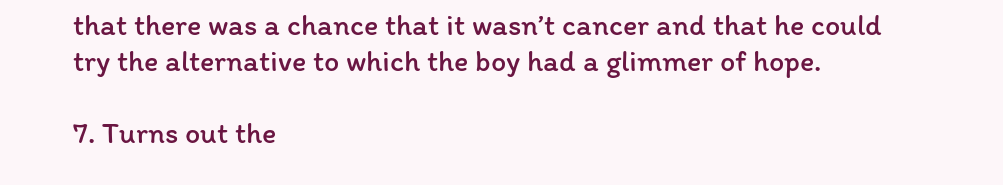that there was a chance that it wasn’t cancer and that he could try the alternative to which the boy had a glimmer of hope.

7. Turns out the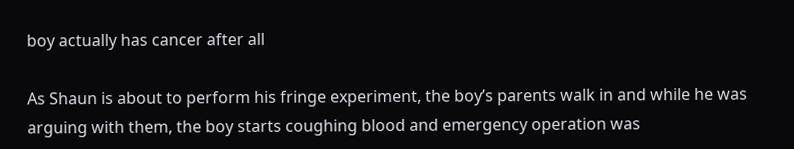boy actually has cancer after all

As Shaun is about to perform his fringe experiment, the boy’s parents walk in and while he was arguing with them, the boy starts coughing blood and emergency operation was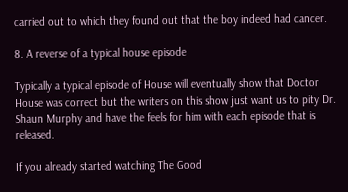carried out to which they found out that the boy indeed had cancer.

8. A reverse of a typical house episode

Typically a typical episode of House will eventually show that Doctor House was correct but the writers on this show just want us to pity Dr. Shaun Murphy and have the feels for him with each episode that is released.

If you already started watching The Good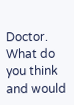Doctor. What do you think and would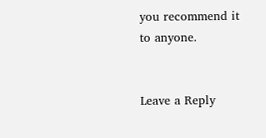you recommend it to anyone.


Leave a Reply